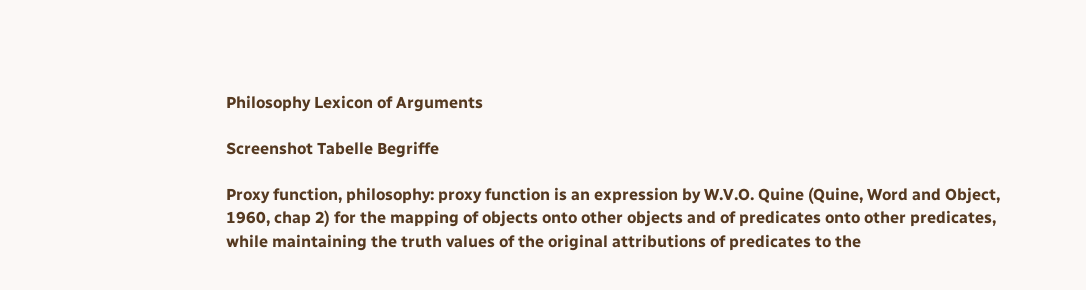Philosophy Lexicon of Arguments

Screenshot Tabelle Begriffe

Proxy function, philosophy: proxy function is an expression by W.V.O. Quine (Quine, Word and Object, 1960, chap 2) for the mapping of objects onto other objects and of predicates onto other predicates, while maintaining the truth values of the original attributions of predicates to the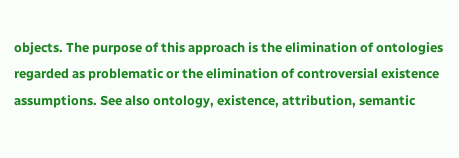objects. The purpose of this approach is the elimination of ontologies regarded as problematic or the elimination of controversial existence assumptions. See also ontology, existence, attribution, semantic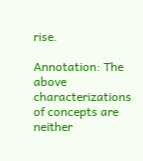rise.

Annotation: The above characterizations of concepts are neither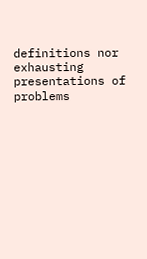definitions nor exhausting presentations of problems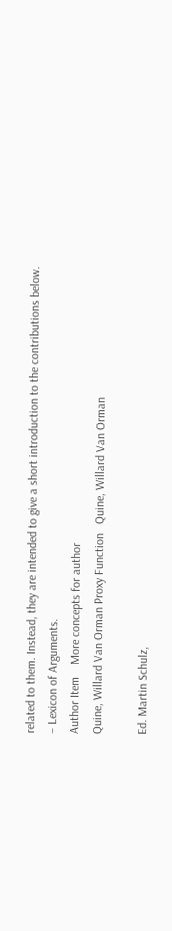related to them. Instead, they are intended to give a short introduction to the contributions below. – Lexicon of Arguments.
Author Item    More concepts for author
Quine, Willard Van Orman Proxy Function   Quine, Willard Van Orman

Ed. Martin Schulz,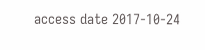access date 2017-10-24